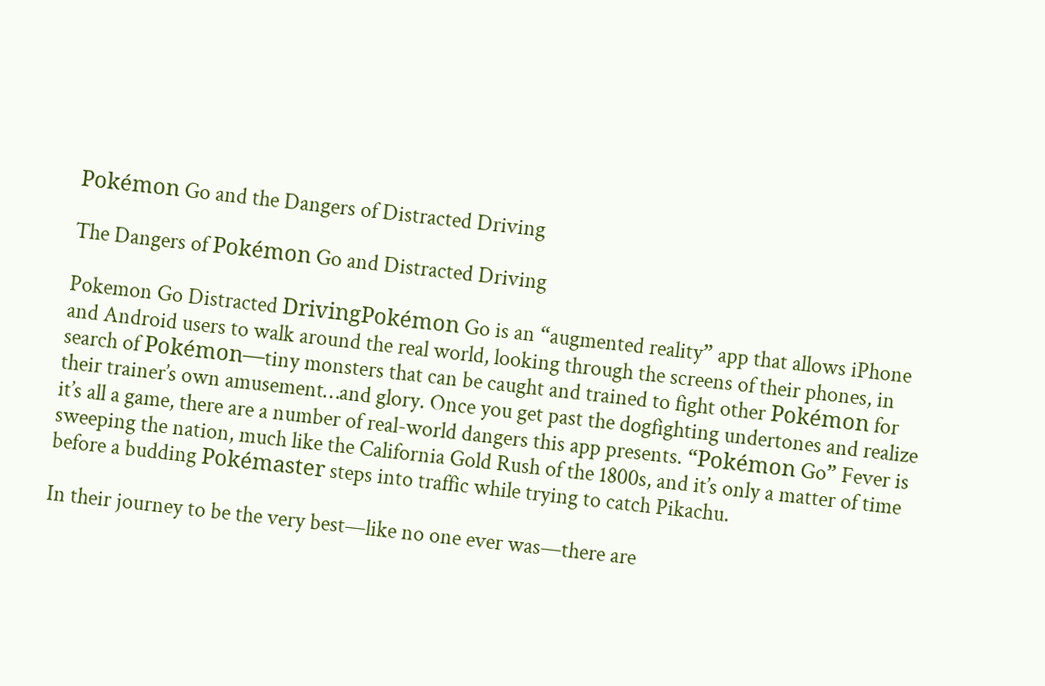Pokémon Go and the Dangers of Distracted Driving

The Dangers of Pokémon Go and Distracted Driving

Pokemon Go Distracted DrivingPokémon Go is an “augmented reality” app that allows iPhone and Android users to walk around the real world, looking through the screens of their phones, in search of Pokémon—tiny monsters that can be caught and trained to fight other Pokémon for their trainer’s own amusement…and glory. Once you get past the dogfighting undertones and realize it’s all a game, there are a number of real-world dangers this app presents. “Pokémon Go” Fever is sweeping the nation, much like the California Gold Rush of the 1800s, and it’s only a matter of time before a budding Pokémaster steps into traffic while trying to catch Pikachu.

In their journey to be the very best—like no one ever was—there are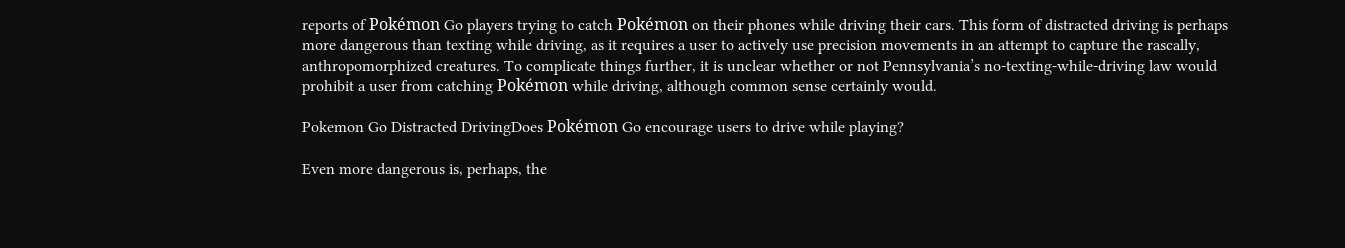reports of Pokémon Go players trying to catch Pokémon on their phones while driving their cars. This form of distracted driving is perhaps more dangerous than texting while driving, as it requires a user to actively use precision movements in an attempt to capture the rascally, anthropomorphized creatures. To complicate things further, it is unclear whether or not Pennsylvania’s no-texting-while-driving law would prohibit a user from catching Pokémon while driving, although common sense certainly would.

Pokemon Go Distracted DrivingDoes Pokémon Go encourage users to drive while playing?

Even more dangerous is, perhaps, the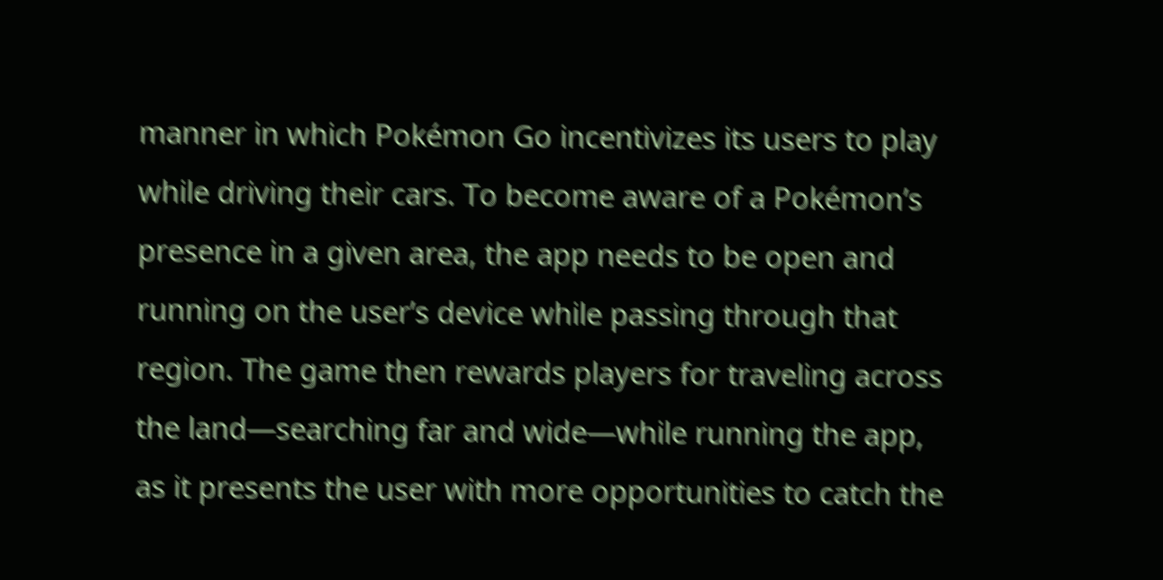manner in which Pokémon Go incentivizes its users to play while driving their cars. To become aware of a Pokémon’s presence in a given area, the app needs to be open and running on the user’s device while passing through that region. The game then rewards players for traveling across the land—searching far and wide—while running the app, as it presents the user with more opportunities to catch the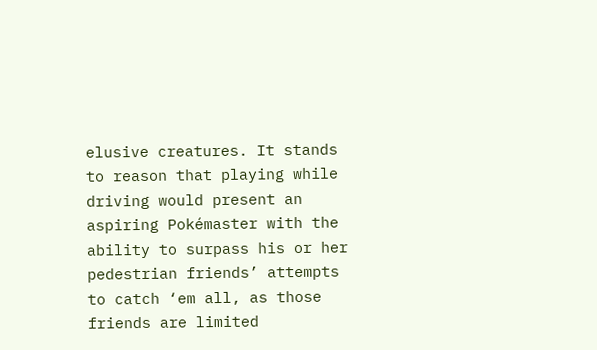elusive creatures. It stands to reason that playing while driving would present an aspiring Pokémaster with the ability to surpass his or her pedestrian friends’ attempts to catch ‘em all, as those friends are limited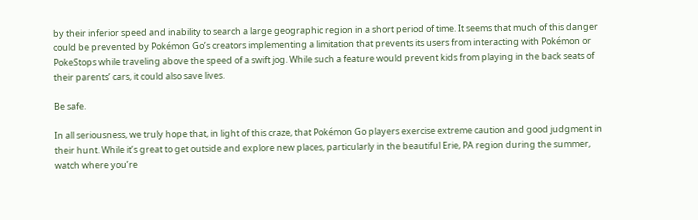by their inferior speed and inability to search a large geographic region in a short period of time. It seems that much of this danger could be prevented by Pokémon Go’s creators implementing a limitation that prevents its users from interacting with Pokémon or PokeStops while traveling above the speed of a swift jog. While such a feature would prevent kids from playing in the back seats of their parents’ cars, it could also save lives.

Be safe.

In all seriousness, we truly hope that, in light of this craze, that Pokémon Go players exercise extreme caution and good judgment in their hunt. While it’s great to get outside and explore new places, particularly in the beautiful Erie, PA region during the summer, watch where you’re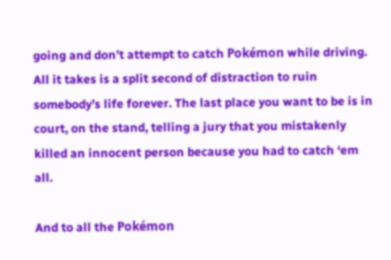going and don’t attempt to catch Pokémon while driving. All it takes is a split second of distraction to ruin somebody’s life forever. The last place you want to be is in court, on the stand, telling a jury that you mistakenly killed an innocent person because you had to catch ‘em all.

And to all the Pokémon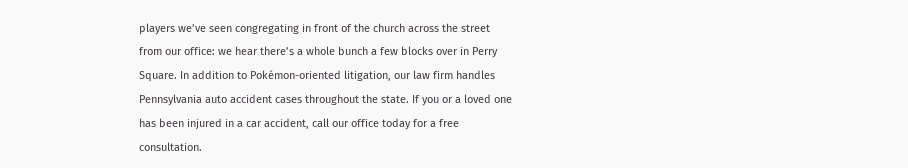players we’ve seen congregating in front of the church across the street from our office: we hear there’s a whole bunch a few blocks over in Perry Square. In addition to Pokémon-oriented litigation, our law firm handles Pennsylvania auto accident cases throughout the state. If you or a loved one has been injured in a car accident, call our office today for a free consultation.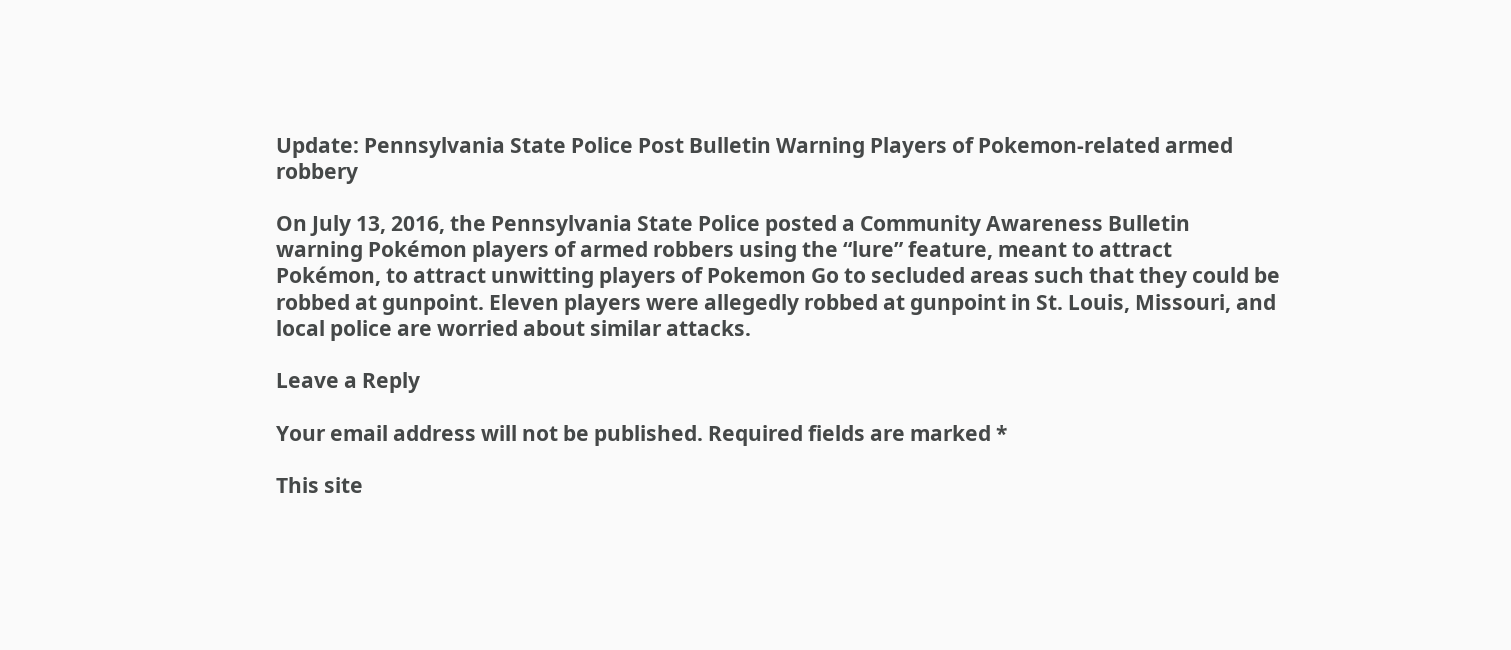Update: Pennsylvania State Police Post Bulletin Warning Players of Pokemon-related armed robbery

On July 13, 2016, the Pennsylvania State Police posted a Community Awareness Bulletin warning Pokémon players of armed robbers using the “lure” feature, meant to attract Pokémon, to attract unwitting players of Pokemon Go to secluded areas such that they could be robbed at gunpoint. Eleven players were allegedly robbed at gunpoint in St. Louis, Missouri, and local police are worried about similar attacks.

Leave a Reply

Your email address will not be published. Required fields are marked *

This site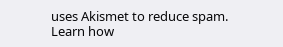uses Akismet to reduce spam. Learn how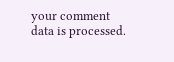your comment data is processed.